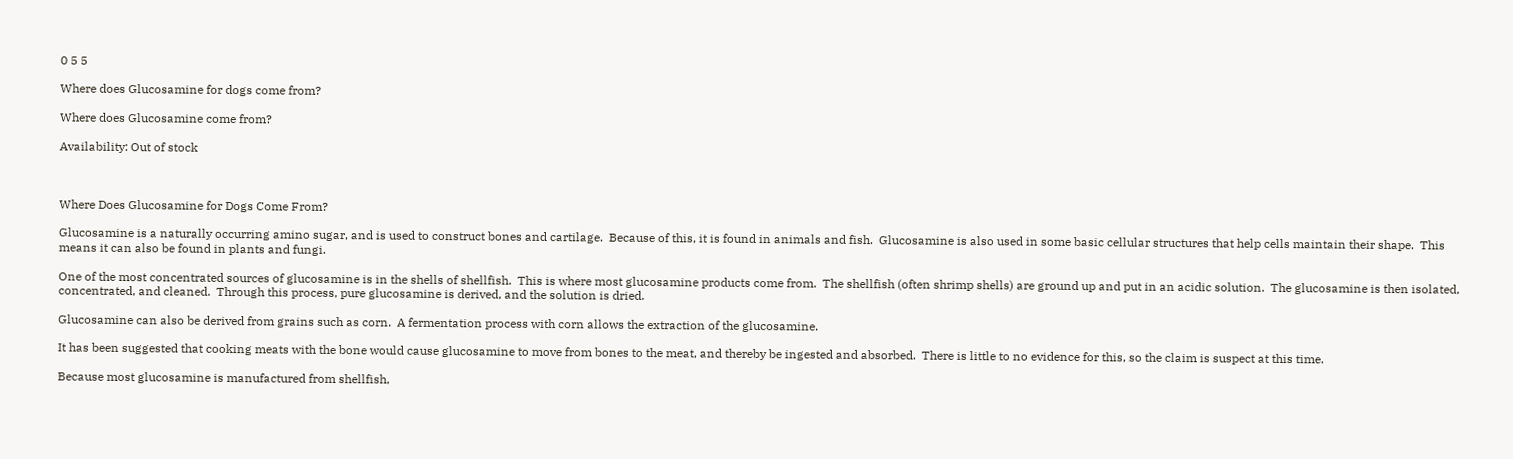0 5 5

Where does Glucosamine for dogs come from?

Where does Glucosamine come from?

Availability: Out of stock



Where Does Glucosamine for Dogs Come From?

Glucosamine is a naturally occurring amino sugar, and is used to construct bones and cartilage.  Because of this, it is found in animals and fish.  Glucosamine is also used in some basic cellular structures that help cells maintain their shape.  This means it can also be found in plants and fungi.

One of the most concentrated sources of glucosamine is in the shells of shellfish.  This is where most glucosamine products come from.  The shellfish (often shrimp shells) are ground up and put in an acidic solution.  The glucosamine is then isolated, concentrated, and cleaned.  Through this process, pure glucosamine is derived, and the solution is dried.

Glucosamine can also be derived from grains such as corn.  A fermentation process with corn allows the extraction of the glucosamine.

It has been suggested that cooking meats with the bone would cause glucosamine to move from bones to the meat, and thereby be ingested and absorbed.  There is little to no evidence for this, so the claim is suspect at this time.

Because most glucosamine is manufactured from shellfish,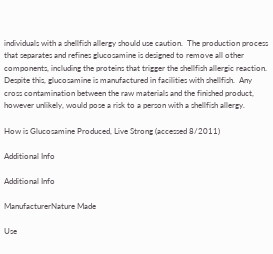individuals with a shellfish allergy should use caution.  The production process that separates and refines glucosamine is designed to remove all other components, including the proteins that trigger the shellfish allergic reaction.  Despite this, glucosamine is manufactured in facilities with shellfish.  Any cross contamination between the raw materials and the finished product, however unlikely, would pose a risk to a person with a shellfish allergy.

How is Glucosamine Produced, Live Strong (accessed 8/2011)

Additional Info

Additional Info

ManufacturerNature Made

Use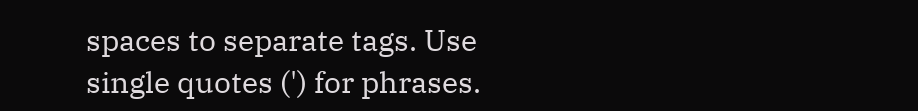spaces to separate tags. Use single quotes (') for phrases.